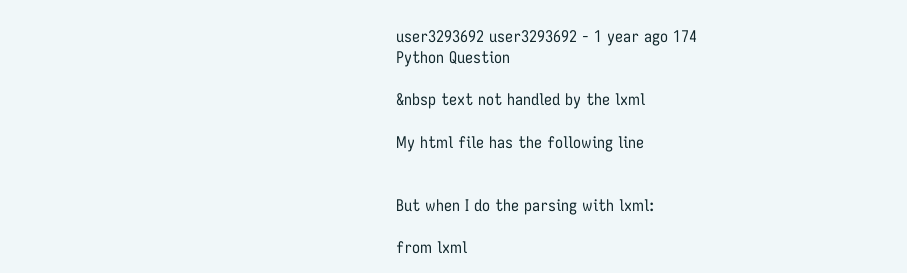user3293692 user3293692 - 1 year ago 174
Python Question

&nbsp text not handled by the lxml

My html file has the following line


But when I do the parsing with lxml:

from lxml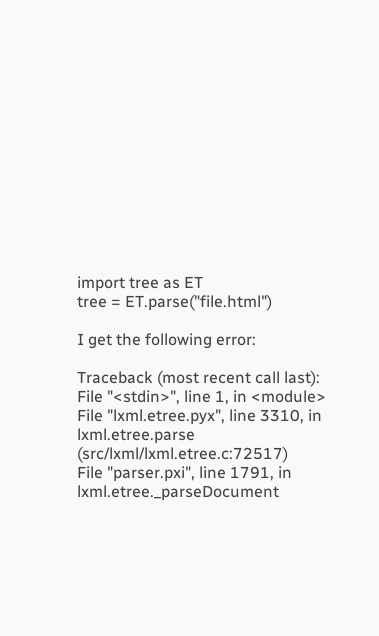import tree as ET
tree = ET.parse("file.html")

I get the following error:

Traceback (most recent call last):
File "<stdin>", line 1, in <module>
File "lxml.etree.pyx", line 3310, in lxml.etree.parse (src/lxml/lxml.etree.c:72517)
File "parser.pxi", line 1791, in lxml.etree._parseDocument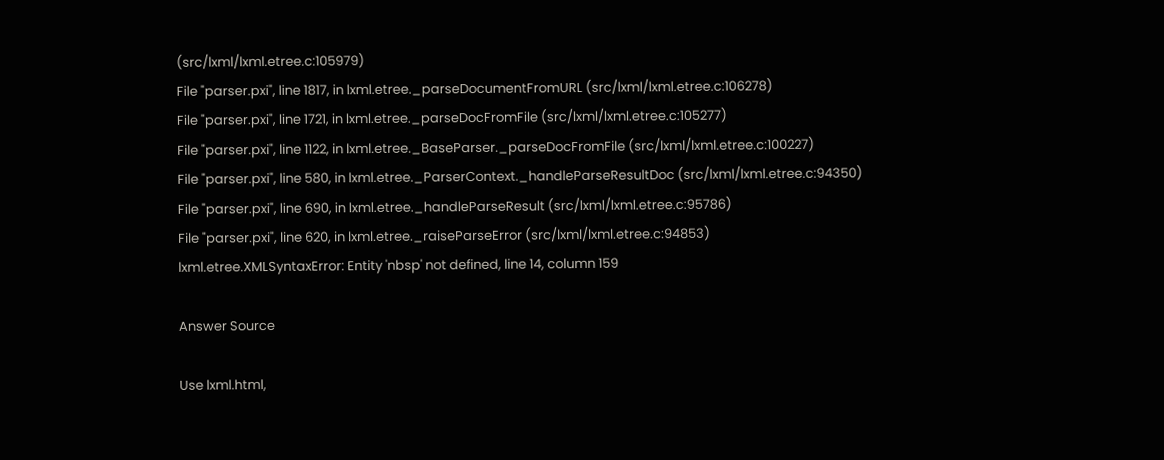(src/lxml/lxml.etree.c:105979)
File "parser.pxi", line 1817, in lxml.etree._parseDocumentFromURL (src/lxml/lxml.etree.c:106278)
File "parser.pxi", line 1721, in lxml.etree._parseDocFromFile (src/lxml/lxml.etree.c:105277)
File "parser.pxi", line 1122, in lxml.etree._BaseParser._parseDocFromFile (src/lxml/lxml.etree.c:100227)
File "parser.pxi", line 580, in lxml.etree._ParserContext._handleParseResultDoc (src/lxml/lxml.etree.c:94350)
File "parser.pxi", line 690, in lxml.etree._handleParseResult (src/lxml/lxml.etree.c:95786)
File "parser.pxi", line 620, in lxml.etree._raiseParseError (src/lxml/lxml.etree.c:94853)
lxml.etree.XMLSyntaxError: Entity 'nbsp' not defined, line 14, column 159

Answer Source

Use lxml.html,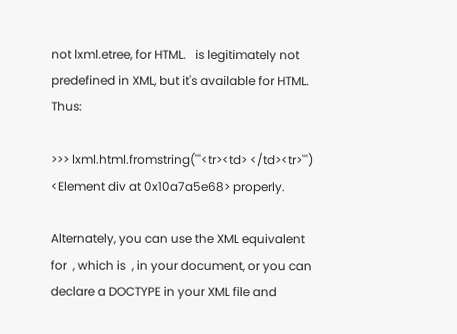not lxml.etree, for HTML.   is legitimately not predefined in XML, but it's available for HTML. Thus:

>>> lxml.html.fromstring('''<tr><td> </td><tr>''')
<Element div at 0x10a7a5e68> properly.

Alternately, you can use the XML equivalent for  , which is  , in your document, or you can declare a DOCTYPE in your XML file and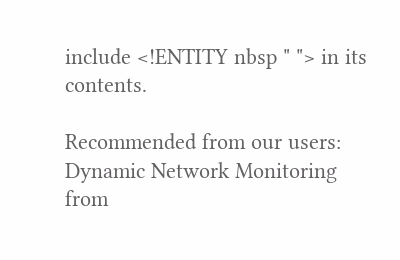include <!ENTITY nbsp " "> in its contents.

Recommended from our users: Dynamic Network Monitoring from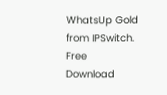WhatsUp Gold from IPSwitch. Free Download